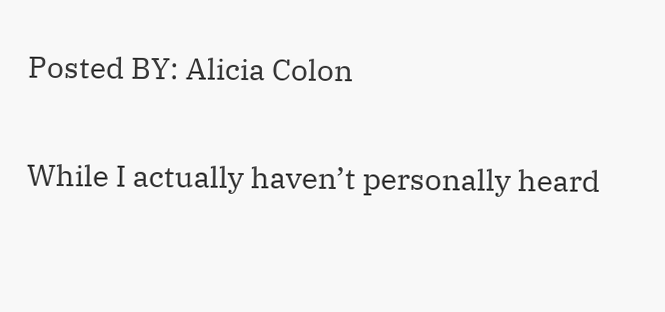Posted BY: Alicia Colon

While I actually haven’t personally heard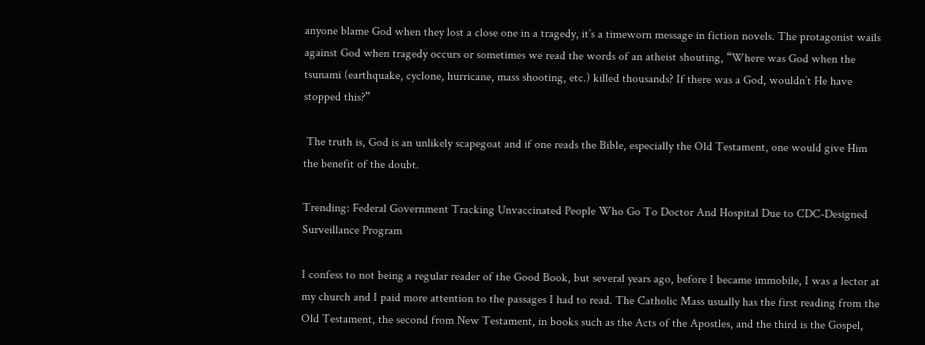anyone blame God when they lost a close one in a tragedy, it’s a timeworn message in fiction novels. The protagonist wails against God when tragedy occurs or sometimes we read the words of an atheist shouting, “Where was God when the tsunami (earthquake, cyclone, hurricane, mass shooting, etc.) killed thousands? If there was a God, wouldn’t He have stopped this?”

 The truth is, God is an unlikely scapegoat and if one reads the Bible, especially the Old Testament, one would give Him the benefit of the doubt.

Trending: Federal Government Tracking Unvaccinated People Who Go To Doctor And Hospital Due to CDC-Designed Surveillance Program

I confess to not being a regular reader of the Good Book, but several years ago, before I became immobile, I was a lector at my church and I paid more attention to the passages I had to read. The Catholic Mass usually has the first reading from the Old Testament, the second from New Testament, in books such as the Acts of the Apostles, and the third is the Gospel,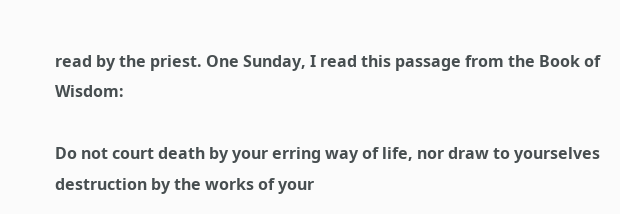read by the priest. One Sunday, I read this passage from the Book of Wisdom:

Do not court death by your erring way of life, nor draw to yourselves destruction by the works of your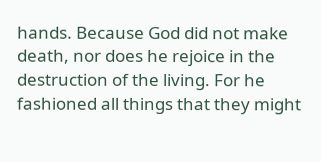hands. Because God did not make death, nor does he rejoice in the destruction of the living. For he fashioned all things that they might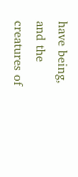have being, and the creatures of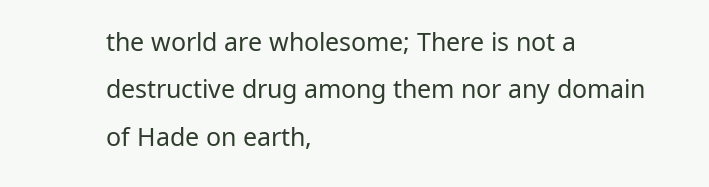the world are wholesome; There is not a destructive drug among them nor any domain of Hade on earth,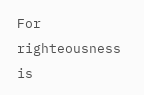For righteousness is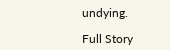undying.

Full Story